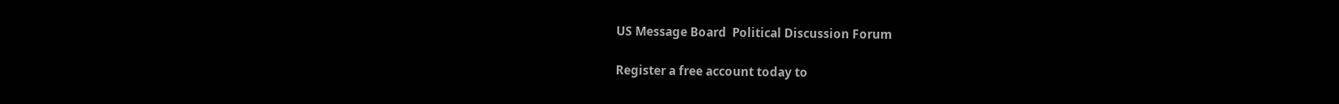US Message Board  Political Discussion Forum

Register a free account today to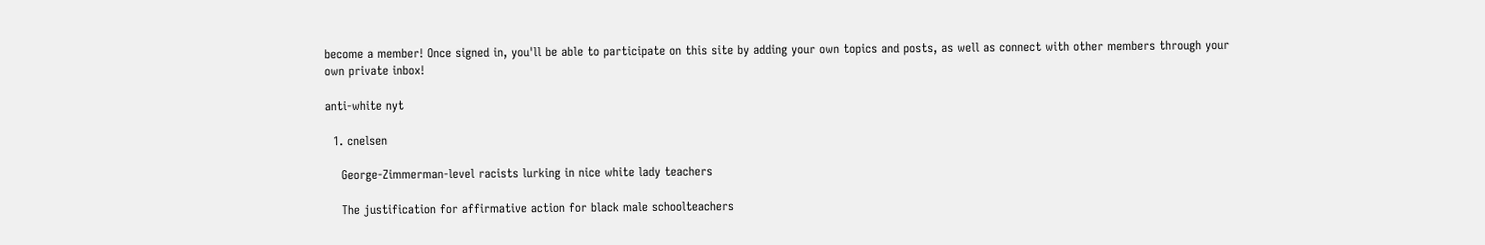become a member! Once signed in, you'll be able to participate on this site by adding your own topics and posts, as well as connect with other members through your own private inbox!

anti-white nyt

  1. cnelsen

    George-Zimmerman-level racists lurking in nice white lady teachers

    The justification for affirmative action for black male schoolteachers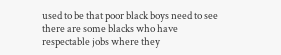used to be that poor black boys need to see there are some blacks who have respectable jobs where they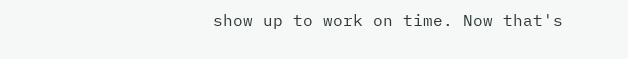show up to work on time. Now that's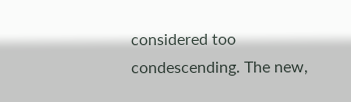considered too condescending. The new,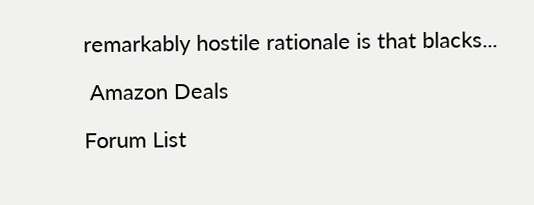remarkably hostile rationale is that blacks...

 Amazon Deals

Forum List